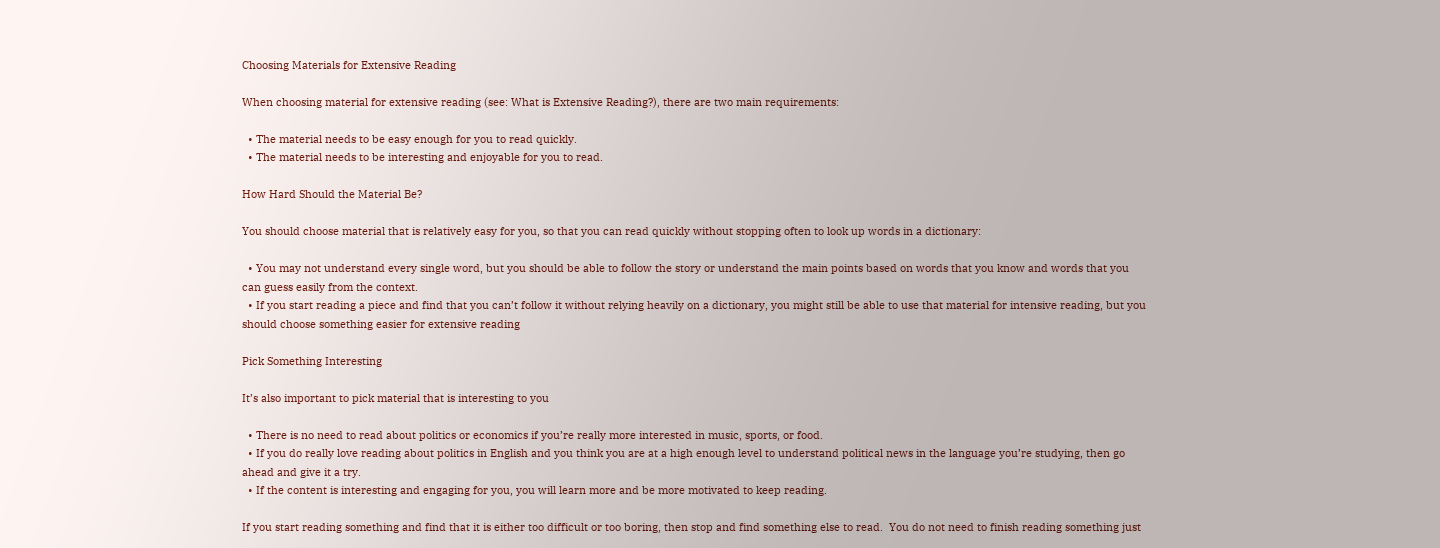Choosing Materials for Extensive Reading

When choosing material for extensive reading (see: What is Extensive Reading?), there are two main requirements:

  • The material needs to be easy enough for you to read quickly.
  • The material needs to be interesting and enjoyable for you to read.

How Hard Should the Material Be?

You should choose material that is relatively easy for you, so that you can read quickly without stopping often to look up words in a dictionary:

  • You may not understand every single word, but you should be able to follow the story or understand the main points based on words that you know and words that you can guess easily from the context.
  • If you start reading a piece and find that you can’t follow it without relying heavily on a dictionary, you might still be able to use that material for intensive reading, but you should choose something easier for extensive reading

Pick Something Interesting

It’s also important to pick material that is interesting to you

  • There is no need to read about politics or economics if you’re really more interested in music, sports, or food.
  • If you do really love reading about politics in English and you think you are at a high enough level to understand political news in the language you’re studying, then go ahead and give it a try.
  • If the content is interesting and engaging for you, you will learn more and be more motivated to keep reading.

If you start reading something and find that it is either too difficult or too boring, then stop and find something else to read.  You do not need to finish reading something just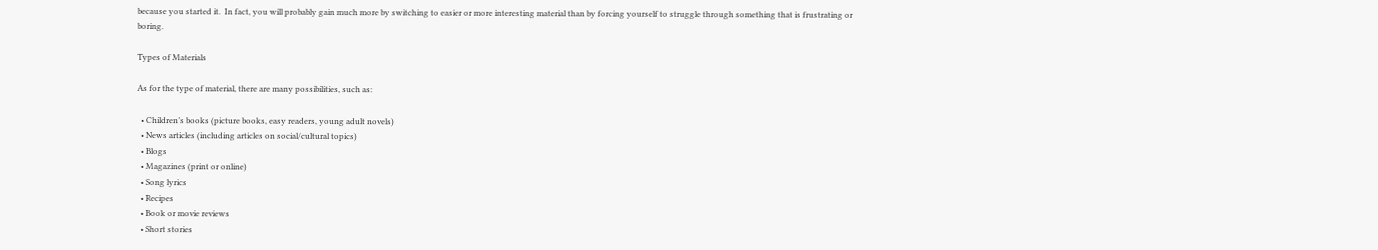because you started it.  In fact, you will probably gain much more by switching to easier or more interesting material than by forcing yourself to struggle through something that is frustrating or boring.

Types of Materials

As for the type of material, there are many possibilities, such as:

  • Children’s books (picture books, easy readers, young adult novels)
  • News articles (including articles on social/cultural topics)
  • Blogs
  • Magazines (print or online)
  • Song lyrics
  • Recipes
  • Book or movie reviews
  • Short stories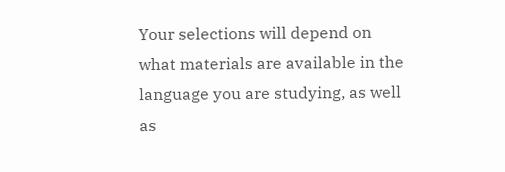Your selections will depend on what materials are available in the language you are studying, as well as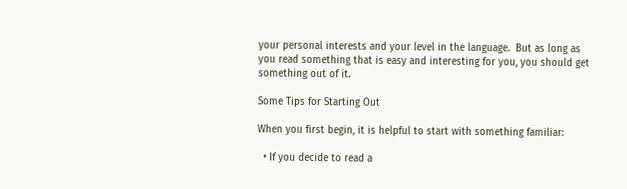your personal interests and your level in the language.  But as long as you read something that is easy and interesting for you, you should get something out of it.

Some Tips for Starting Out

When you first begin, it is helpful to start with something familiar:

  • If you decide to read a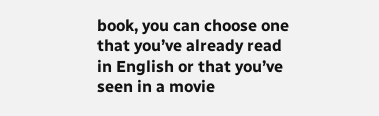book, you can choose one that you’ve already read in English or that you’ve seen in a movie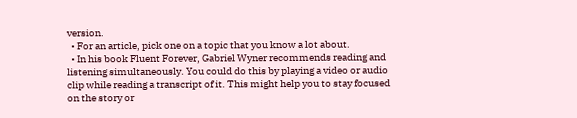version.
  • For an article, pick one on a topic that you know a lot about.
  • In his book Fluent Forever, Gabriel Wyner recommends reading and listening simultaneously. You could do this by playing a video or audio clip while reading a transcript of it. This might help you to stay focused on the story or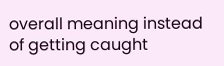overall meaning instead of getting caught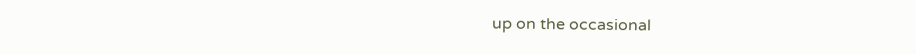up on the occasional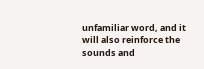unfamiliar word, and it will also reinforce the sounds and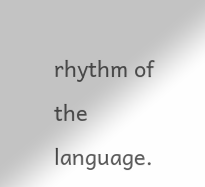rhythm of the language.